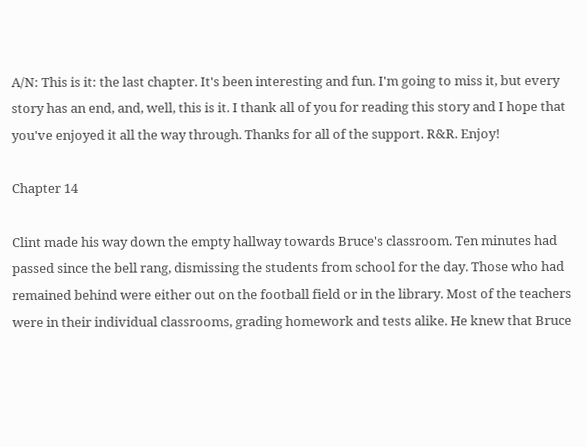A/N: This is it: the last chapter. It's been interesting and fun. I'm going to miss it, but every story has an end, and, well, this is it. I thank all of you for reading this story and I hope that you've enjoyed it all the way through. Thanks for all of the support. R&R. Enjoy!

Chapter 14

Clint made his way down the empty hallway towards Bruce's classroom. Ten minutes had passed since the bell rang, dismissing the students from school for the day. Those who had remained behind were either out on the football field or in the library. Most of the teachers were in their individual classrooms, grading homework and tests alike. He knew that Bruce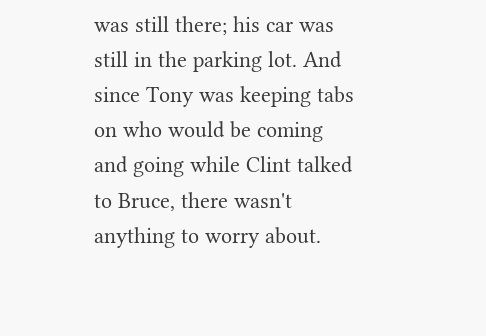was still there; his car was still in the parking lot. And since Tony was keeping tabs on who would be coming and going while Clint talked to Bruce, there wasn't anything to worry about.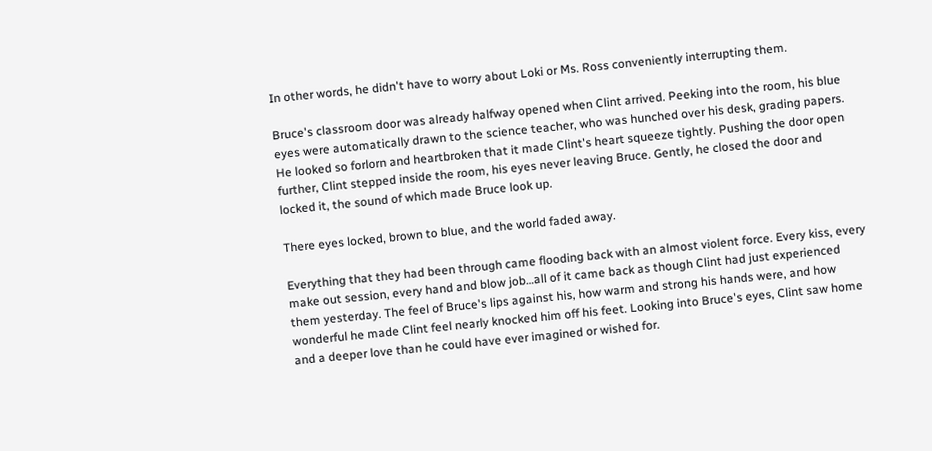In other words, he didn't have to worry about Loki or Ms. Ross conveniently interrupting them.

Bruce's classroom door was already halfway opened when Clint arrived. Peeking into the room, his blue eyes were automatically drawn to the science teacher, who was hunched over his desk, grading papers. He looked so forlorn and heartbroken that it made Clint's heart squeeze tightly. Pushing the door open further, Clint stepped inside the room, his eyes never leaving Bruce. Gently, he closed the door and locked it, the sound of which made Bruce look up.

There eyes locked, brown to blue, and the world faded away.

Everything that they had been through came flooding back with an almost violent force. Every kiss, every make out session, every hand and blow job…all of it came back as though Clint had just experienced them yesterday. The feel of Bruce's lips against his, how warm and strong his hands were, and how wonderful he made Clint feel nearly knocked him off his feet. Looking into Bruce's eyes, Clint saw home and a deeper love than he could have ever imagined or wished for.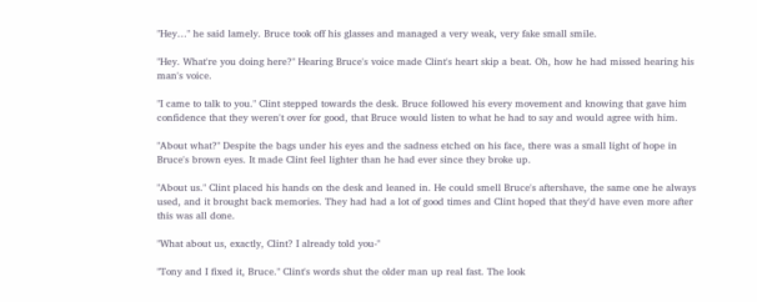"Hey…" he said lamely. Bruce took off his glasses and managed a very weak, very fake small smile.

"Hey. What're you doing here?" Hearing Bruce's voice made Clint's heart skip a beat. Oh, how he had missed hearing his man's voice.

"I came to talk to you." Clint stepped towards the desk. Bruce followed his every movement and knowing that gave him confidence that they weren't over for good, that Bruce would listen to what he had to say and would agree with him.

"About what?" Despite the bags under his eyes and the sadness etched on his face, there was a small light of hope in Bruce's brown eyes. It made Clint feel lighter than he had ever since they broke up.

"About us." Clint placed his hands on the desk and leaned in. He could smell Bruce's aftershave, the same one he always used, and it brought back memories. They had had a lot of good times and Clint hoped that they'd have even more after this was all done.

"What about us, exactly, Clint? I already told you-"

"Tony and I fixed it, Bruce." Clint's words shut the older man up real fast. The look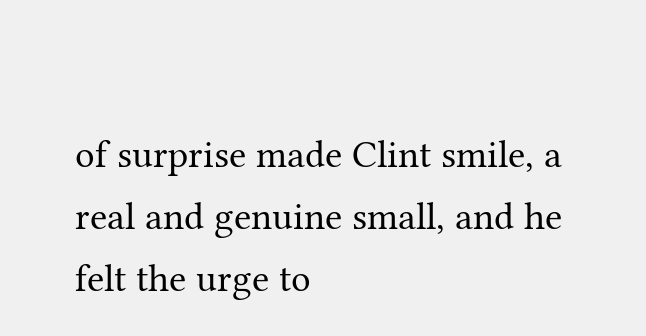of surprise made Clint smile, a real and genuine small, and he felt the urge to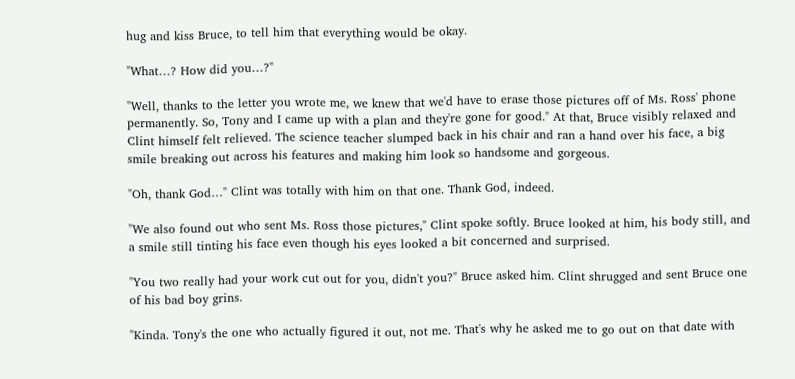hug and kiss Bruce, to tell him that everything would be okay.

"What…? How did you…?"

"Well, thanks to the letter you wrote me, we knew that we'd have to erase those pictures off of Ms. Ross' phone permanently. So, Tony and I came up with a plan and they're gone for good." At that, Bruce visibly relaxed and Clint himself felt relieved. The science teacher slumped back in his chair and ran a hand over his face, a big smile breaking out across his features and making him look so handsome and gorgeous.

"Oh, thank God…" Clint was totally with him on that one. Thank God, indeed.

"We also found out who sent Ms. Ross those pictures," Clint spoke softly. Bruce looked at him, his body still, and a smile still tinting his face even though his eyes looked a bit concerned and surprised.

"You two really had your work cut out for you, didn't you?" Bruce asked him. Clint shrugged and sent Bruce one of his bad boy grins.

"Kinda. Tony's the one who actually figured it out, not me. That's why he asked me to go out on that date with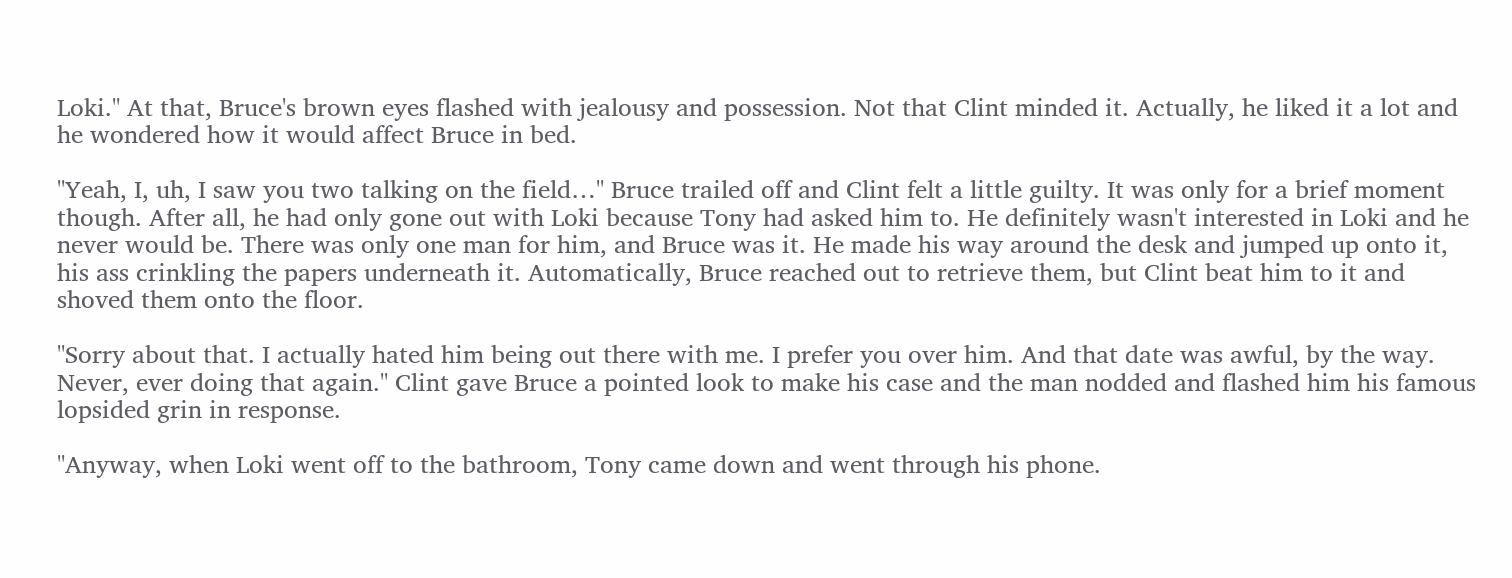Loki." At that, Bruce's brown eyes flashed with jealousy and possession. Not that Clint minded it. Actually, he liked it a lot and he wondered how it would affect Bruce in bed.

"Yeah, I, uh, I saw you two talking on the field…" Bruce trailed off and Clint felt a little guilty. It was only for a brief moment though. After all, he had only gone out with Loki because Tony had asked him to. He definitely wasn't interested in Loki and he never would be. There was only one man for him, and Bruce was it. He made his way around the desk and jumped up onto it, his ass crinkling the papers underneath it. Automatically, Bruce reached out to retrieve them, but Clint beat him to it and shoved them onto the floor.

"Sorry about that. I actually hated him being out there with me. I prefer you over him. And that date was awful, by the way. Never, ever doing that again." Clint gave Bruce a pointed look to make his case and the man nodded and flashed him his famous lopsided grin in response.

"Anyway, when Loki went off to the bathroom, Tony came down and went through his phone.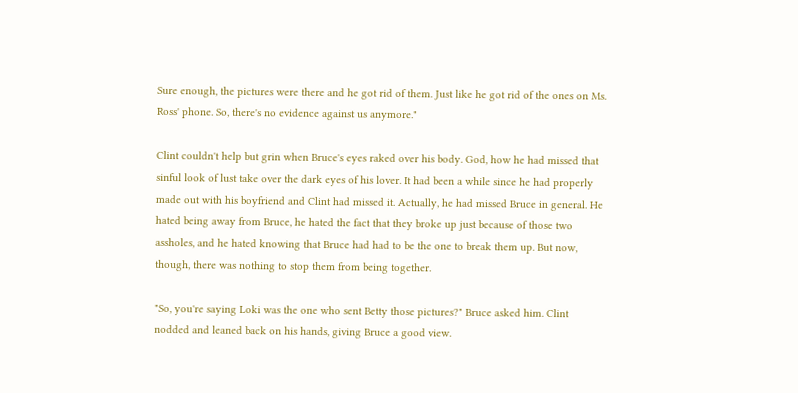Sure enough, the pictures were there and he got rid of them. Just like he got rid of the ones on Ms. Ross' phone. So, there's no evidence against us anymore."

Clint couldn't help but grin when Bruce's eyes raked over his body. God, how he had missed that sinful look of lust take over the dark eyes of his lover. It had been a while since he had properly made out with his boyfriend and Clint had missed it. Actually, he had missed Bruce in general. He hated being away from Bruce, he hated the fact that they broke up just because of those two assholes, and he hated knowing that Bruce had had to be the one to break them up. But now, though, there was nothing to stop them from being together.

"So, you're saying Loki was the one who sent Betty those pictures?" Bruce asked him. Clint nodded and leaned back on his hands, giving Bruce a good view.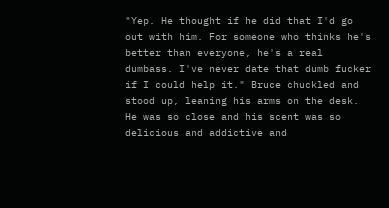"Yep. He thought if he did that I'd go out with him. For someone who thinks he's better than everyone, he's a real dumbass. I've never date that dumb fucker if I could help it." Bruce chuckled and stood up, leaning his arms on the desk. He was so close and his scent was so delicious and addictive and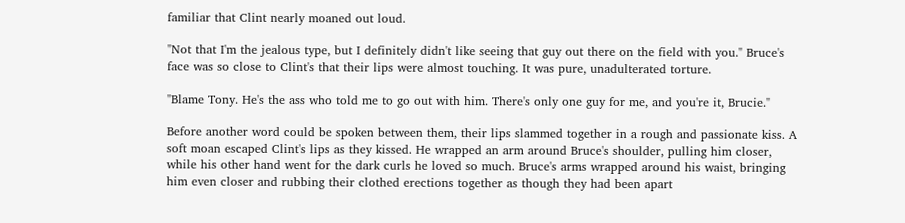familiar that Clint nearly moaned out loud.

"Not that I'm the jealous type, but I definitely didn't like seeing that guy out there on the field with you." Bruce's face was so close to Clint's that their lips were almost touching. It was pure, unadulterated torture.

"Blame Tony. He's the ass who told me to go out with him. There's only one guy for me, and you're it, Brucie."

Before another word could be spoken between them, their lips slammed together in a rough and passionate kiss. A soft moan escaped Clint's lips as they kissed. He wrapped an arm around Bruce's shoulder, pulling him closer, while his other hand went for the dark curls he loved so much. Bruce's arms wrapped around his waist, bringing him even closer and rubbing their clothed erections together as though they had been apart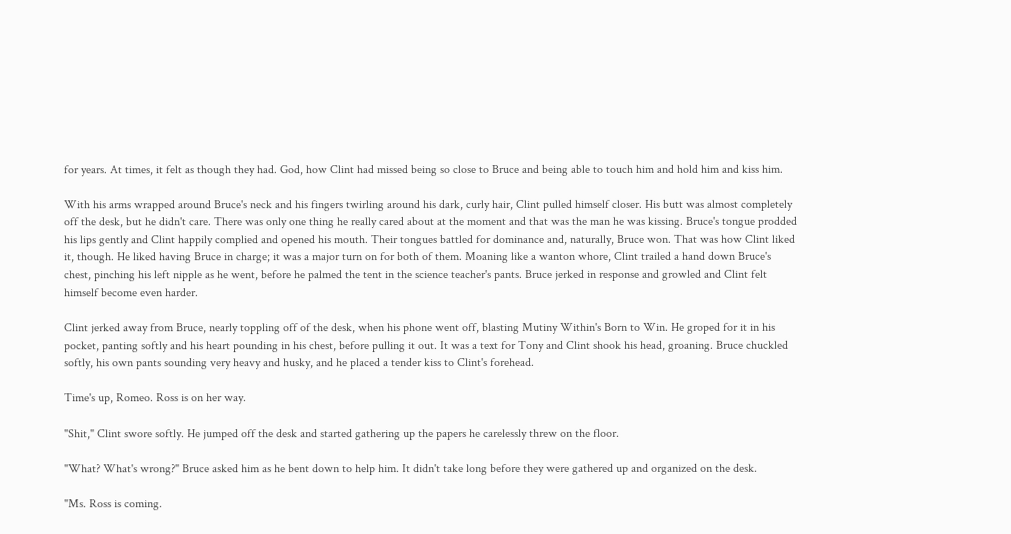for years. At times, it felt as though they had. God, how Clint had missed being so close to Bruce and being able to touch him and hold him and kiss him.

With his arms wrapped around Bruce's neck and his fingers twirling around his dark, curly hair, Clint pulled himself closer. His butt was almost completely off the desk, but he didn't care. There was only one thing he really cared about at the moment and that was the man he was kissing. Bruce's tongue prodded his lips gently and Clint happily complied and opened his mouth. Their tongues battled for dominance and, naturally, Bruce won. That was how Clint liked it, though. He liked having Bruce in charge; it was a major turn on for both of them. Moaning like a wanton whore, Clint trailed a hand down Bruce's chest, pinching his left nipple as he went, before he palmed the tent in the science teacher's pants. Bruce jerked in response and growled and Clint felt himself become even harder.

Clint jerked away from Bruce, nearly toppling off of the desk, when his phone went off, blasting Mutiny Within's Born to Win. He groped for it in his pocket, panting softly and his heart pounding in his chest, before pulling it out. It was a text for Tony and Clint shook his head, groaning. Bruce chuckled softly, his own pants sounding very heavy and husky, and he placed a tender kiss to Clint's forehead.

Time's up, Romeo. Ross is on her way.

"Shit," Clint swore softly. He jumped off the desk and started gathering up the papers he carelessly threw on the floor.

"What? What's wrong?" Bruce asked him as he bent down to help him. It didn't take long before they were gathered up and organized on the desk.

"Ms. Ross is coming.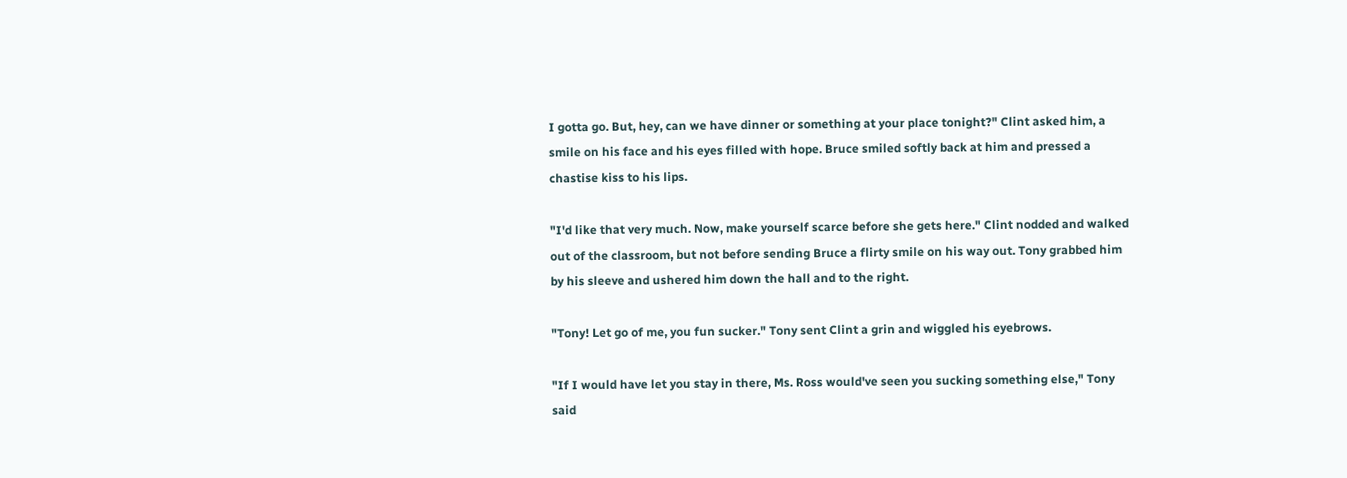I gotta go. But, hey, can we have dinner or something at your place tonight?" Clint asked him, a smile on his face and his eyes filled with hope. Bruce smiled softly back at him and pressed a chastise kiss to his lips.

"I'd like that very much. Now, make yourself scarce before she gets here." Clint nodded and walked out of the classroom, but not before sending Bruce a flirty smile on his way out. Tony grabbed him by his sleeve and ushered him down the hall and to the right.

"Tony! Let go of me, you fun sucker." Tony sent Clint a grin and wiggled his eyebrows.

"If I would have let you stay in there, Ms. Ross would've seen you sucking something else," Tony said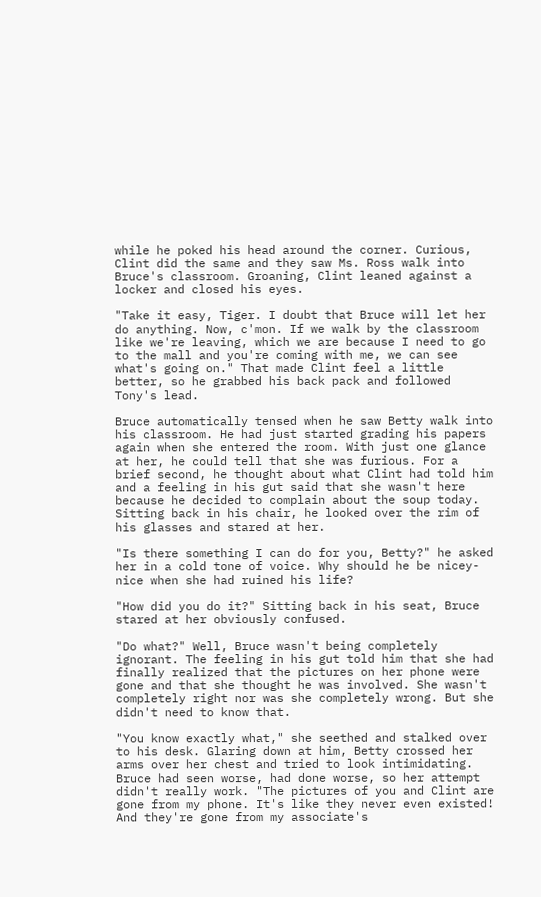while he poked his head around the corner. Curious, Clint did the same and they saw Ms. Ross walk into Bruce's classroom. Groaning, Clint leaned against a locker and closed his eyes.

"Take it easy, Tiger. I doubt that Bruce will let her do anything. Now, c'mon. If we walk by the classroom like we're leaving, which we are because I need to go to the mall and you're coming with me, we can see what's going on." That made Clint feel a little better, so he grabbed his back pack and followed Tony's lead.

Bruce automatically tensed when he saw Betty walk into his classroom. He had just started grading his papers again when she entered the room. With just one glance at her, he could tell that she was furious. For a brief second, he thought about what Clint had told him and a feeling in his gut said that she wasn't here because he decided to complain about the soup today. Sitting back in his chair, he looked over the rim of his glasses and stared at her.

"Is there something I can do for you, Betty?" he asked her in a cold tone of voice. Why should he be nicey-nice when she had ruined his life?

"How did you do it?" Sitting back in his seat, Bruce stared at her obviously confused.

"Do what?" Well, Bruce wasn't being completely ignorant. The feeling in his gut told him that she had finally realized that the pictures on her phone were gone and that she thought he was involved. She wasn't completely right nor was she completely wrong. But she didn't need to know that.

"You know exactly what," she seethed and stalked over to his desk. Glaring down at him, Betty crossed her arms over her chest and tried to look intimidating. Bruce had seen worse, had done worse, so her attempt didn't really work. "The pictures of you and Clint are gone from my phone. It's like they never even existed! And they're gone from my associate's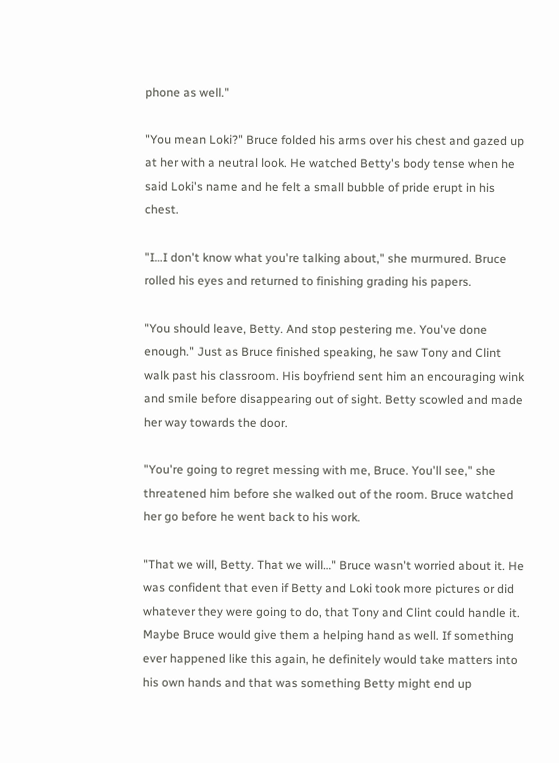phone as well."

"You mean Loki?" Bruce folded his arms over his chest and gazed up at her with a neutral look. He watched Betty's body tense when he said Loki's name and he felt a small bubble of pride erupt in his chest.

"I…I don't know what you're talking about," she murmured. Bruce rolled his eyes and returned to finishing grading his papers.

"You should leave, Betty. And stop pestering me. You've done enough." Just as Bruce finished speaking, he saw Tony and Clint walk past his classroom. His boyfriend sent him an encouraging wink and smile before disappearing out of sight. Betty scowled and made her way towards the door.

"You're going to regret messing with me, Bruce. You'll see," she threatened him before she walked out of the room. Bruce watched her go before he went back to his work.

"That we will, Betty. That we will…" Bruce wasn't worried about it. He was confident that even if Betty and Loki took more pictures or did whatever they were going to do, that Tony and Clint could handle it. Maybe Bruce would give them a helping hand as well. If something ever happened like this again, he definitely would take matters into his own hands and that was something Betty might end up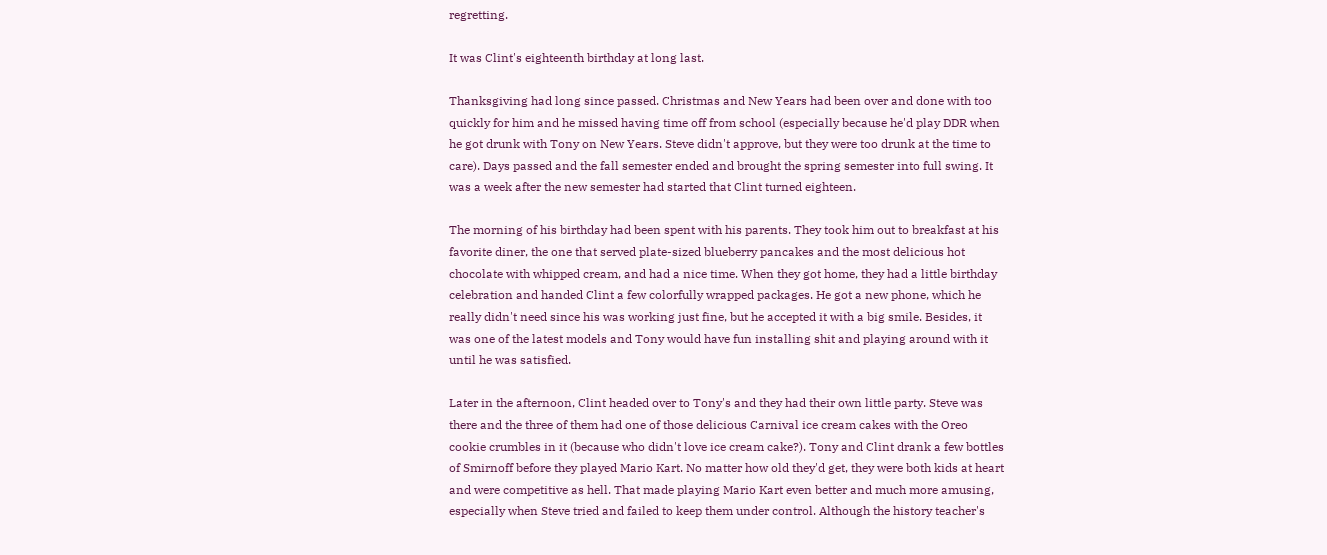regretting.

It was Clint's eighteenth birthday at long last.

Thanksgiving had long since passed. Christmas and New Years had been over and done with too quickly for him and he missed having time off from school (especially because he'd play DDR when he got drunk with Tony on New Years. Steve didn't approve, but they were too drunk at the time to care). Days passed and the fall semester ended and brought the spring semester into full swing. It was a week after the new semester had started that Clint turned eighteen.

The morning of his birthday had been spent with his parents. They took him out to breakfast at his favorite diner, the one that served plate-sized blueberry pancakes and the most delicious hot chocolate with whipped cream, and had a nice time. When they got home, they had a little birthday celebration and handed Clint a few colorfully wrapped packages. He got a new phone, which he really didn't need since his was working just fine, but he accepted it with a big smile. Besides, it was one of the latest models and Tony would have fun installing shit and playing around with it until he was satisfied.

Later in the afternoon, Clint headed over to Tony's and they had their own little party. Steve was there and the three of them had one of those delicious Carnival ice cream cakes with the Oreo cookie crumbles in it (because who didn't love ice cream cake?). Tony and Clint drank a few bottles of Smirnoff before they played Mario Kart. No matter how old they'd get, they were both kids at heart and were competitive as hell. That made playing Mario Kart even better and much more amusing, especially when Steve tried and failed to keep them under control. Although the history teacher's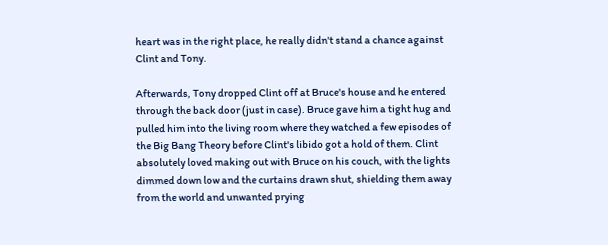heart was in the right place, he really didn't stand a chance against Clint and Tony.

Afterwards, Tony dropped Clint off at Bruce's house and he entered through the back door (just in case). Bruce gave him a tight hug and pulled him into the living room where they watched a few episodes of the Big Bang Theory before Clint's libido got a hold of them. Clint absolutely loved making out with Bruce on his couch, with the lights dimmed down low and the curtains drawn shut, shielding them away from the world and unwanted prying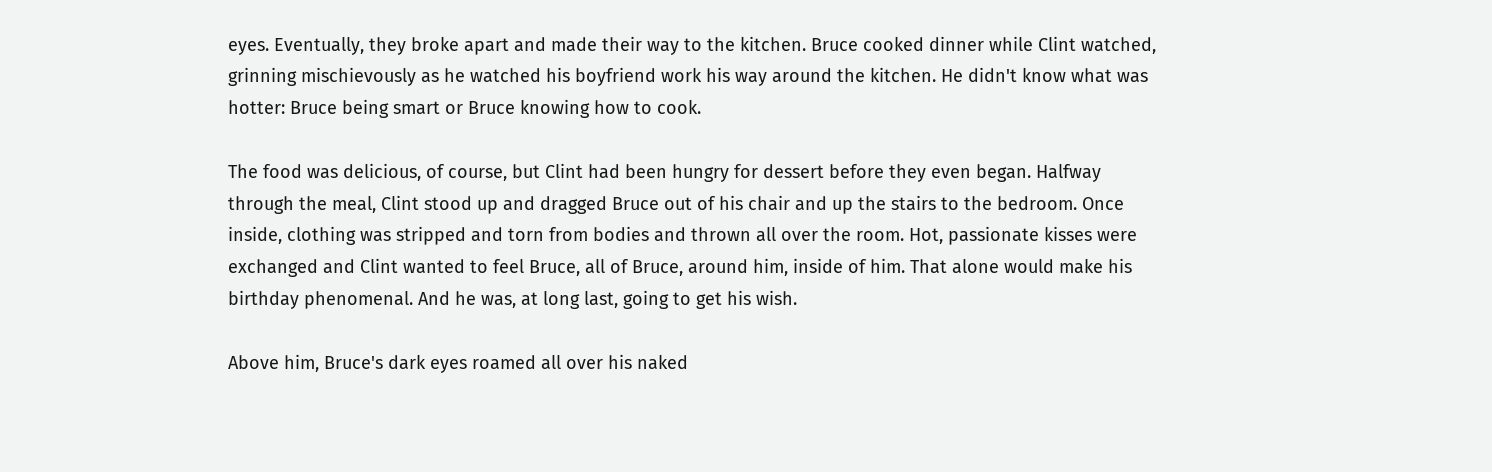eyes. Eventually, they broke apart and made their way to the kitchen. Bruce cooked dinner while Clint watched, grinning mischievously as he watched his boyfriend work his way around the kitchen. He didn't know what was hotter: Bruce being smart or Bruce knowing how to cook.

The food was delicious, of course, but Clint had been hungry for dessert before they even began. Halfway through the meal, Clint stood up and dragged Bruce out of his chair and up the stairs to the bedroom. Once inside, clothing was stripped and torn from bodies and thrown all over the room. Hot, passionate kisses were exchanged and Clint wanted to feel Bruce, all of Bruce, around him, inside of him. That alone would make his birthday phenomenal. And he was, at long last, going to get his wish.

Above him, Bruce's dark eyes roamed all over his naked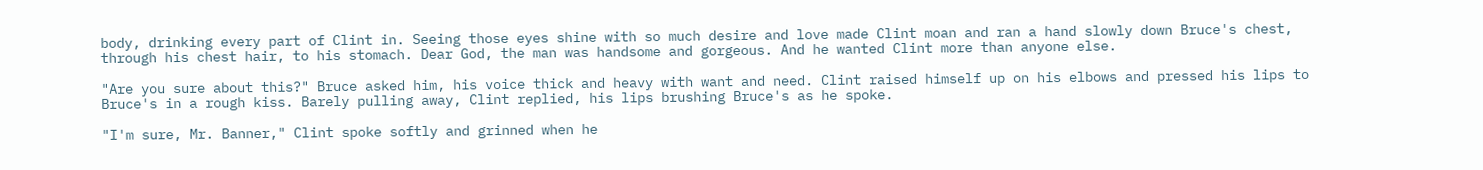body, drinking every part of Clint in. Seeing those eyes shine with so much desire and love made Clint moan and ran a hand slowly down Bruce's chest, through his chest hair, to his stomach. Dear God, the man was handsome and gorgeous. And he wanted Clint more than anyone else.

"Are you sure about this?" Bruce asked him, his voice thick and heavy with want and need. Clint raised himself up on his elbows and pressed his lips to Bruce's in a rough kiss. Barely pulling away, Clint replied, his lips brushing Bruce's as he spoke.

"I'm sure, Mr. Banner," Clint spoke softly and grinned when he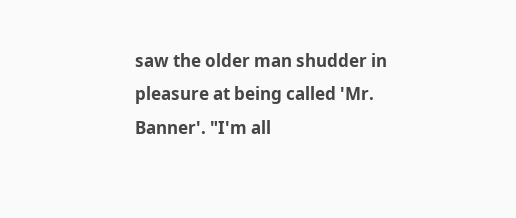saw the older man shudder in pleasure at being called 'Mr. Banner'. "I'm all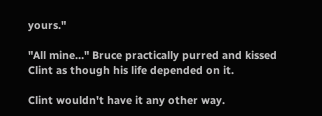yours."

"All mine…" Bruce practically purred and kissed Clint as though his life depended on it.

Clint wouldn't have it any other way.